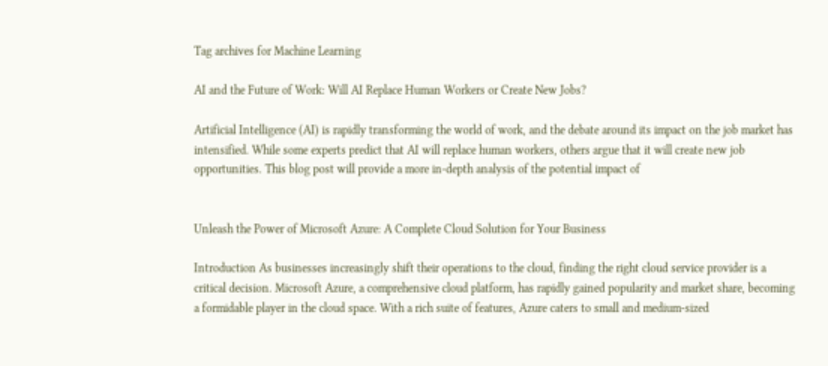Tag archives for Machine Learning

AI and the Future of Work: Will AI Replace Human Workers or Create New Jobs?

Artificial Intelligence (AI) is rapidly transforming the world of work, and the debate around its impact on the job market has intensified. While some experts predict that AI will replace human workers, others argue that it will create new job opportunities. This blog post will provide a more in-depth analysis of the potential impact of


Unleash the Power of Microsoft Azure: A Complete Cloud Solution for Your Business

Introduction As businesses increasingly shift their operations to the cloud, finding the right cloud service provider is a critical decision. Microsoft Azure, a comprehensive cloud platform, has rapidly gained popularity and market share, becoming a formidable player in the cloud space. With a rich suite of features, Azure caters to small and medium-sized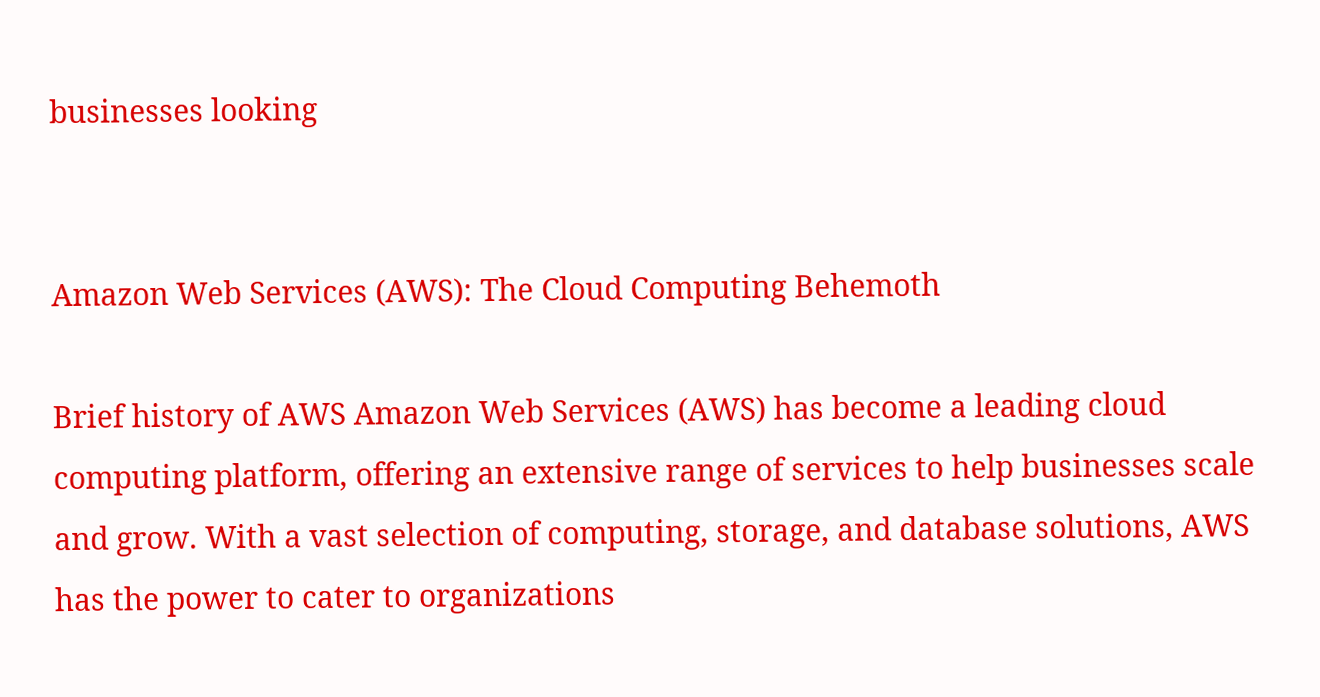businesses looking


Amazon Web Services (AWS): The Cloud Computing Behemoth

Brief history of AWS Amazon Web Services (AWS) has become a leading cloud computing platform, offering an extensive range of services to help businesses scale and grow. With a vast selection of computing, storage, and database solutions, AWS has the power to cater to organizations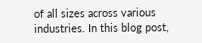of all sizes across various industries. In this blog post,